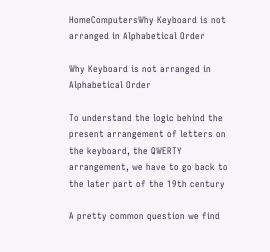HomeComputersWhy Keyboard is not arranged in Alphabetical Order

Why Keyboard is not arranged in Alphabetical Order

To understand the logic behind the present arrangement of letters on the keyboard, the QWERTY arrangement, we have to go back to the later part of the 19th century

A pretty common question we find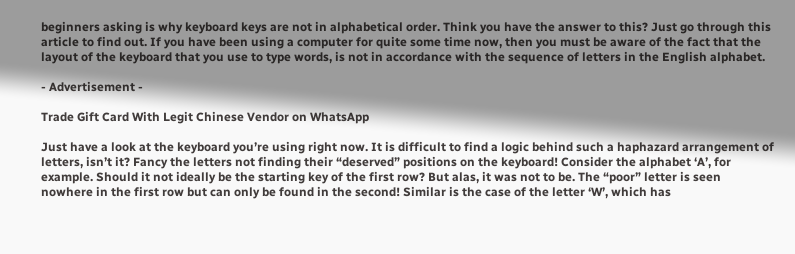beginners asking is why keyboard keys are not in alphabetical order. Think you have the answer to this? Just go through this article to find out. If you have been using a computer for quite some time now, then you must be aware of the fact that the layout of the keyboard that you use to type words, is not in accordance with the sequence of letters in the English alphabet.

- Advertisement -

Trade Gift Card With Legit Chinese Vendor on WhatsApp

Just have a look at the keyboard you’re using right now. It is difficult to find a logic behind such a haphazard arrangement of letters, isn’t it? Fancy the letters not finding their “deserved” positions on the keyboard! Consider the alphabet ‘A’, for example. Should it not ideally be the starting key of the first row? But alas, it was not to be. The “poor” letter is seen nowhere in the first row but can only be found in the second! Similar is the case of the letter ‘W’, which has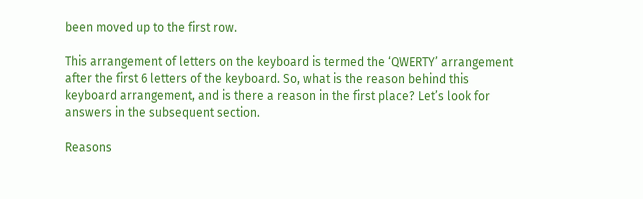been moved up to the first row.

This arrangement of letters on the keyboard is termed the ‘QWERTY’ arrangement after the first 6 letters of the keyboard. So, what is the reason behind this keyboard arrangement, and is there a reason in the first place? Let’s look for answers in the subsequent section.

Reasons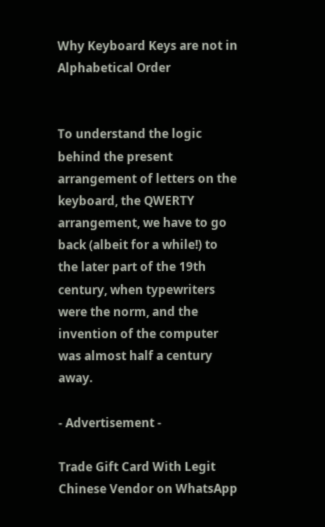Why Keyboard Keys are not in Alphabetical Order


To understand the logic behind the present arrangement of letters on the keyboard, the QWERTY arrangement, we have to go back (albeit for a while!) to the later part of the 19th century, when typewriters were the norm, and the invention of the computer was almost half a century away.

- Advertisement -

Trade Gift Card With Legit Chinese Vendor on WhatsApp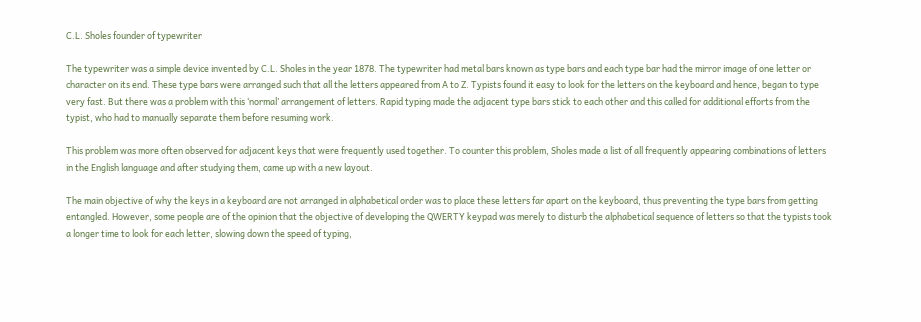C.L. Sholes founder of typewriter

The typewriter was a simple device invented by C.L. Sholes in the year 1878. The typewriter had metal bars known as type bars and each type bar had the mirror image of one letter or character on its end. These type bars were arranged such that all the letters appeared from A to Z. Typists found it easy to look for the letters on the keyboard and hence, began to type very fast. But there was a problem with this ‘normal’ arrangement of letters. Rapid typing made the adjacent type bars stick to each other and this called for additional efforts from the typist, who had to manually separate them before resuming work.

This problem was more often observed for adjacent keys that were frequently used together. To counter this problem, Sholes made a list of all frequently appearing combinations of letters in the English language and after studying them, came up with a new layout.

The main objective of why the keys in a keyboard are not arranged in alphabetical order was to place these letters far apart on the keyboard, thus preventing the type bars from getting entangled. However, some people are of the opinion that the objective of developing the QWERTY keypad was merely to disturb the alphabetical sequence of letters so that the typists took a longer time to look for each letter, slowing down the speed of typing,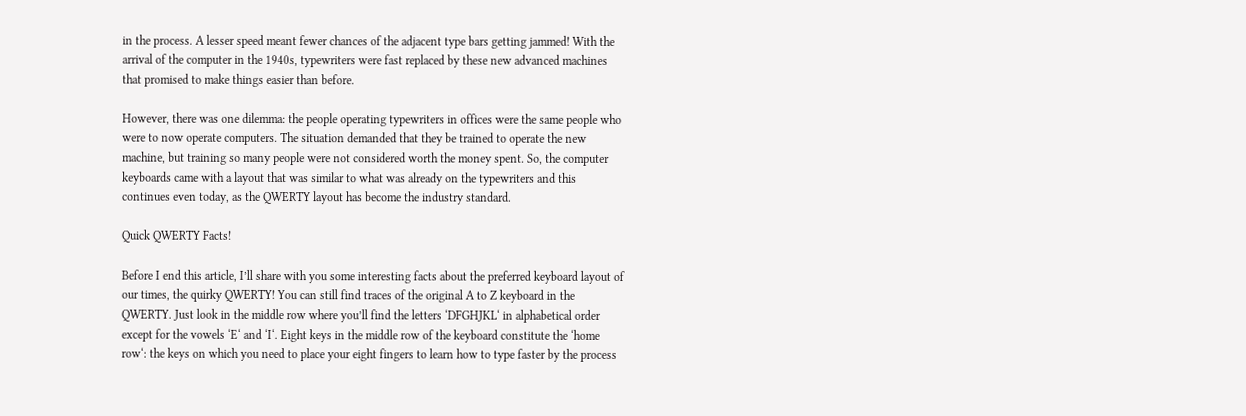in the process. A lesser speed meant fewer chances of the adjacent type bars getting jammed! With the arrival of the computer in the 1940s, typewriters were fast replaced by these new advanced machines that promised to make things easier than before.

However, there was one dilemma: the people operating typewriters in offices were the same people who were to now operate computers. The situation demanded that they be trained to operate the new machine, but training so many people were not considered worth the money spent. So, the computer keyboards came with a layout that was similar to what was already on the typewriters and this continues even today, as the QWERTY layout has become the industry standard.

Quick QWERTY Facts!

Before I end this article, I’ll share with you some interesting facts about the preferred keyboard layout of our times, the quirky QWERTY! You can still find traces of the original A to Z keyboard in the QWERTY. Just look in the middle row where you’ll find the letters ‘DFGHJKL‘ in alphabetical order except for the vowels ‘E‘ and ‘I‘. Eight keys in the middle row of the keyboard constitute the ‘home row‘: the keys on which you need to place your eight fingers to learn how to type faster by the process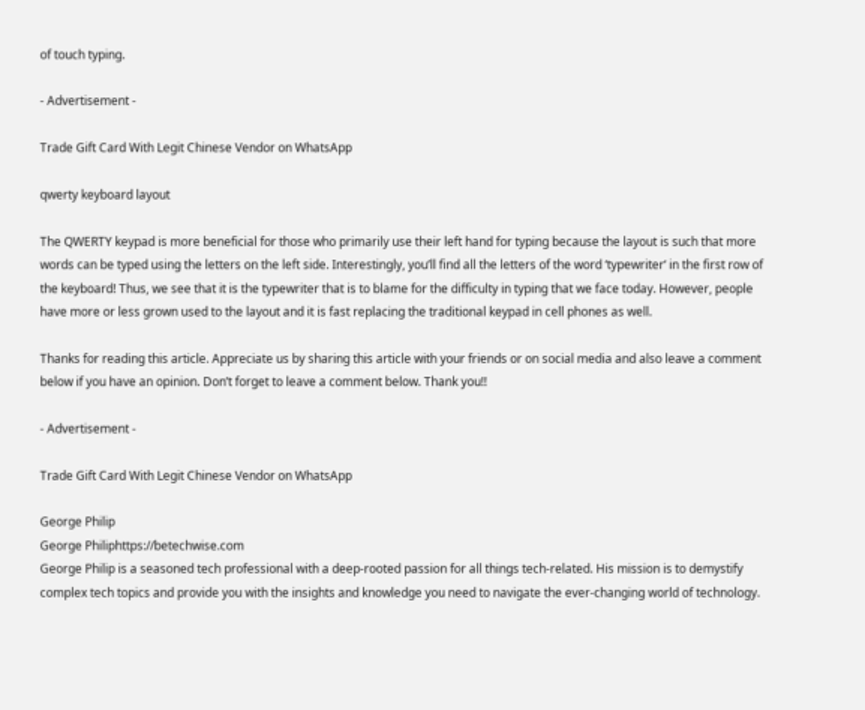of touch typing.

- Advertisement -

Trade Gift Card With Legit Chinese Vendor on WhatsApp

qwerty keyboard layout

The QWERTY keypad is more beneficial for those who primarily use their left hand for typing because the layout is such that more words can be typed using the letters on the left side. Interestingly, you’ll find all the letters of the word ‘typewriter‘ in the first row of the keyboard! Thus, we see that it is the typewriter that is to blame for the difficulty in typing that we face today. However, people have more or less grown used to the layout and it is fast replacing the traditional keypad in cell phones as well.

Thanks for reading this article. Appreciate us by sharing this article with your friends or on social media and also leave a comment below if you have an opinion. Don’t forget to leave a comment below. Thank you!!

- Advertisement -

Trade Gift Card With Legit Chinese Vendor on WhatsApp

George Philip
George Philiphttps://betechwise.com
George Philip is a seasoned tech professional with a deep-rooted passion for all things tech-related. His mission is to demystify complex tech topics and provide you with the insights and knowledge you need to navigate the ever-changing world of technology.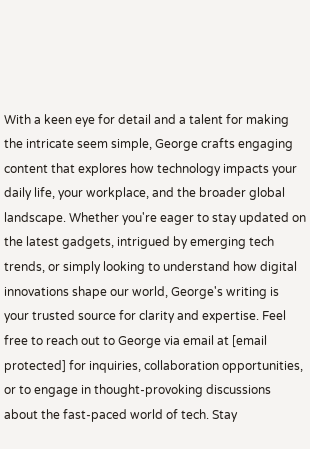With a keen eye for detail and a talent for making the intricate seem simple, George crafts engaging content that explores how technology impacts your daily life, your workplace, and the broader global landscape. Whether you're eager to stay updated on the latest gadgets, intrigued by emerging tech trends, or simply looking to understand how digital innovations shape our world, George's writing is your trusted source for clarity and expertise. Feel free to reach out to George via email at [email protected] for inquiries, collaboration opportunities, or to engage in thought-provoking discussions about the fast-paced world of tech. Stay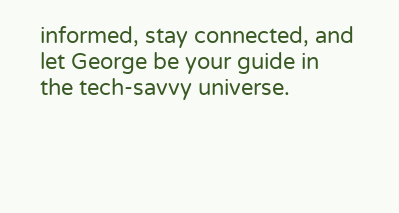informed, stay connected, and let George be your guide in the tech-savvy universe.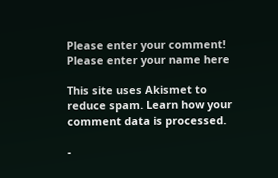Please enter your comment!
Please enter your name here

This site uses Akismet to reduce spam. Learn how your comment data is processed.

-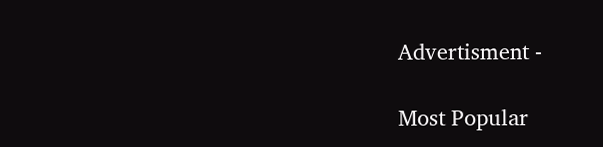Advertisment -

Most Popular